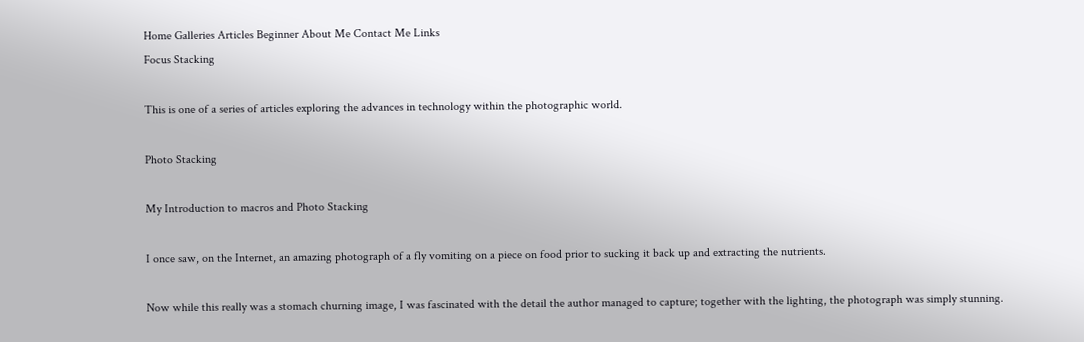Home Galleries Articles Beginner About Me Contact Me Links
Focus Stacking

This is one of a series of articles exploring the advances in technology within the photographic world.

Photo Stacking

My Introduction to macros and Photo Stacking

I once saw, on the Internet, an amazing photograph of a fly vomiting on a piece on food prior to sucking it back up and extracting the nutrients.

Now while this really was a stomach churning image, I was fascinated with the detail the author managed to capture; together with the lighting, the photograph was simply stunning.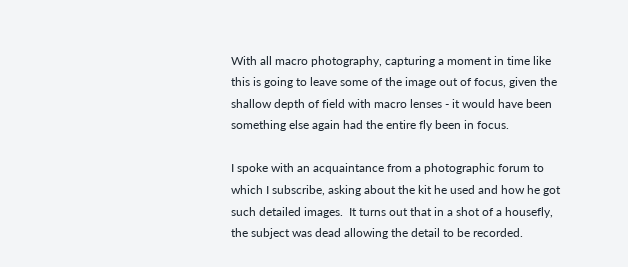With all macro photography, capturing a moment in time like this is going to leave some of the image out of focus, given the shallow depth of field with macro lenses - it would have been something else again had the entire fly been in focus.

I spoke with an acquaintance from a photographic forum to which I subscribe, asking about the kit he used and how he got such detailed images.  It turns out that in a shot of a housefly, the subject was dead allowing the detail to be recorded.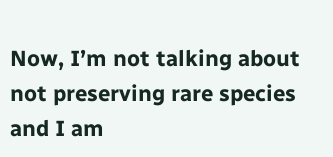Now, I’m not talking about not preserving rare species and I am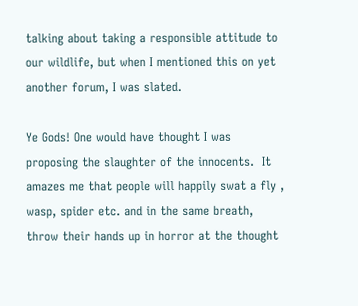talking about taking a responsible attitude to our wildlife, but when I mentioned this on yet another forum, I was slated.

Ye Gods! One would have thought I was proposing the slaughter of the innocents.  It amazes me that people will happily swat a fly , wasp, spider etc. and in the same breath, throw their hands up in horror at the thought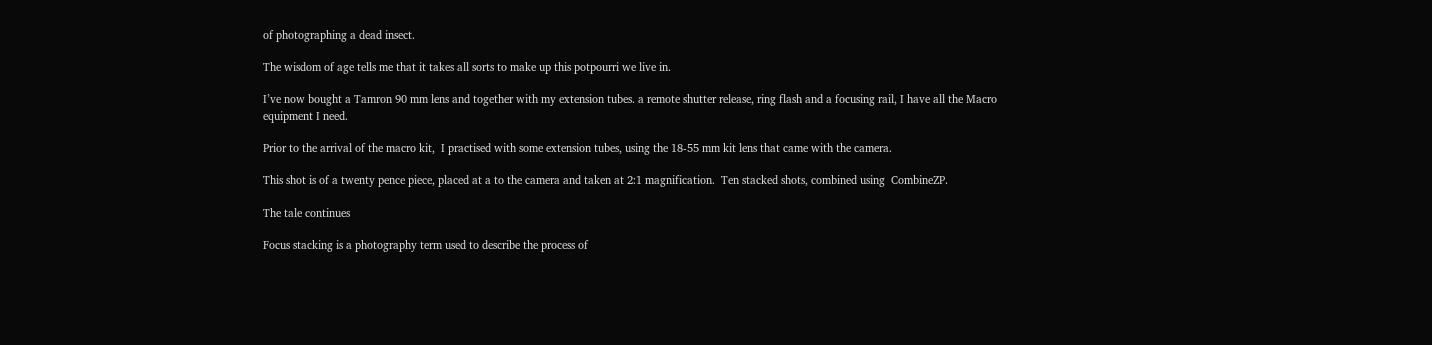of photographing a dead insect.

The wisdom of age tells me that it takes all sorts to make up this potpourri we live in.

I’ve now bought a Tamron 90 mm lens and together with my extension tubes. a remote shutter release, ring flash and a focusing rail, I have all the Macro equipment I need.

Prior to the arrival of the macro kit,  I practised with some extension tubes, using the 18-55 mm kit lens that came with the camera.

This shot is of a twenty pence piece, placed at a to the camera and taken at 2:1 magnification.  Ten stacked shots, combined using  CombineZP.

The tale continues

Focus stacking is a photography term used to describe the process of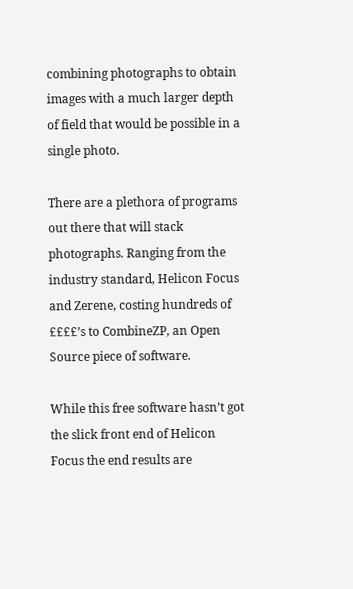combining photographs to obtain images with a much larger depth of field that would be possible in a single photo.

There are a plethora of programs out there that will stack photographs. Ranging from the industry standard, Helicon Focus and Zerene, costing hundreds of ££££’s to CombineZP, an Open Source piece of software.

While this free software hasn’t got the slick front end of Helicon Focus the end results are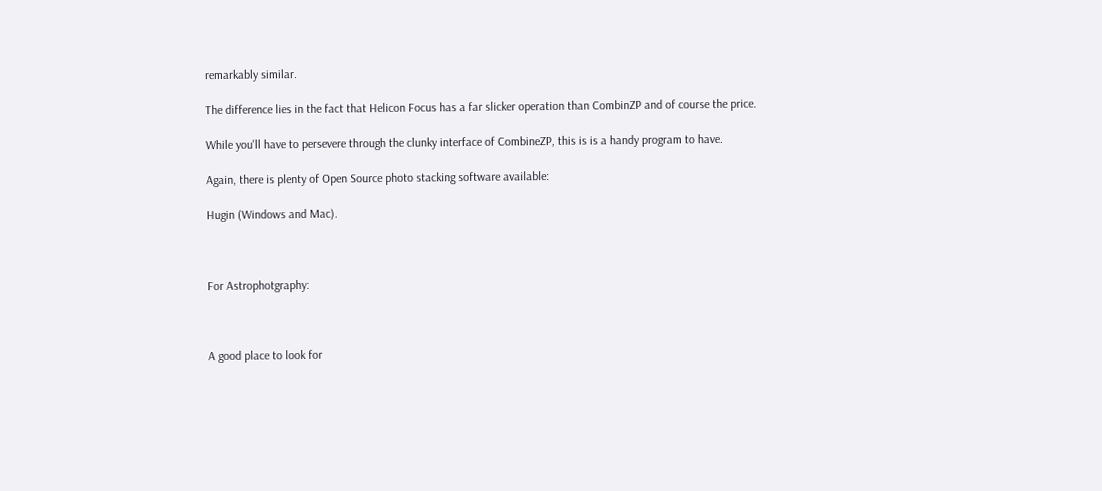remarkably similar.

The difference lies in the fact that Helicon Focus has a far slicker operation than CombinZP and of course the price.

While you'll have to persevere through the clunky interface of CombineZP, this is is a handy program to have.

Again, there is plenty of Open Source photo stacking software available:

Hugin (Windows and Mac).



For Astrophotgraphy:



A good place to look for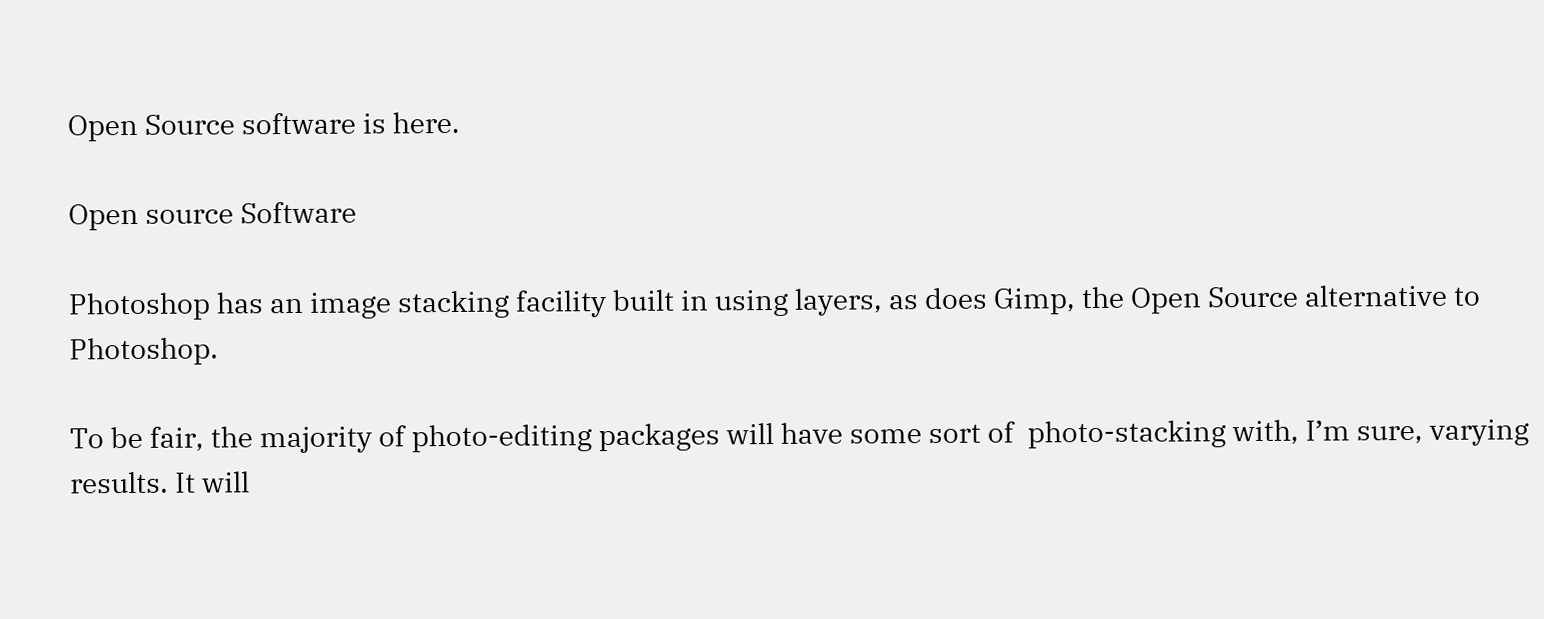Open Source software is here.

Open source Software

Photoshop has an image stacking facility built in using layers, as does Gimp, the Open Source alternative to Photoshop.

To be fair, the majority of photo-editing packages will have some sort of  photo-stacking with, I’m sure, varying results. It will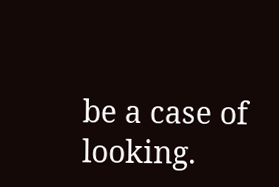be a case of looking.